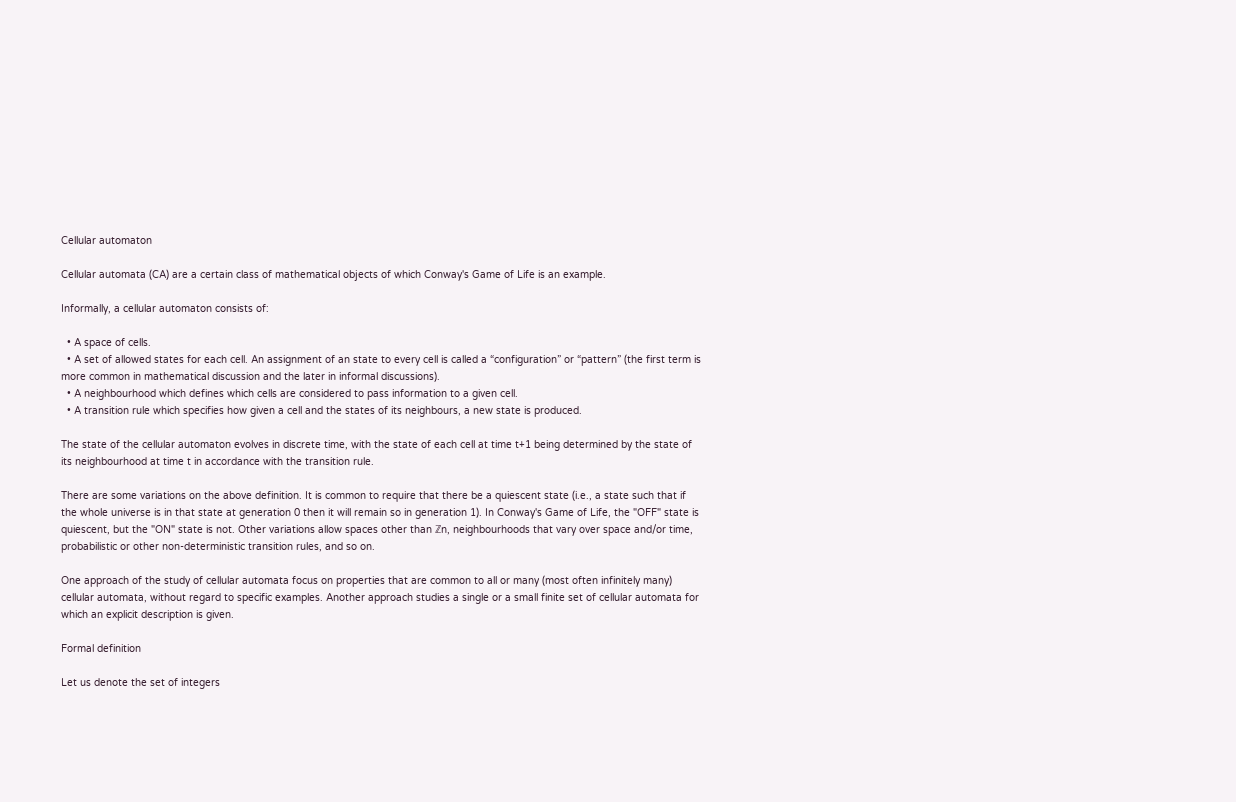Cellular automaton

Cellular automata (CA) are a certain class of mathematical objects of which Conway's Game of Life is an example.

Informally, a cellular automaton consists of:

  • A space of cells.
  • A set of allowed states for each cell. An assignment of an state to every cell is called a “configuration” or “pattern” (the first term is more common in mathematical discussion and the later in informal discussions).
  • A neighbourhood which defines which cells are considered to pass information to a given cell.
  • A transition rule which specifies how given a cell and the states of its neighbours, a new state is produced.

The state of the cellular automaton evolves in discrete time, with the state of each cell at time t+1 being determined by the state of its neighbourhood at time t in accordance with the transition rule.

There are some variations on the above definition. It is common to require that there be a quiescent state (i.e., a state such that if the whole universe is in that state at generation 0 then it will remain so in generation 1). In Conway's Game of Life, the "OFF" state is quiescent, but the "ON" state is not. Other variations allow spaces other than ℤn, neighbourhoods that vary over space and/or time, probabilistic or other non-deterministic transition rules, and so on.

One approach of the study of cellular automata focus on properties that are common to all or many (most often infinitely many) cellular automata, without regard to specific examples. Another approach studies a single or a small finite set of cellular automata for which an explicit description is given.

Formal definition

Let us denote the set of integers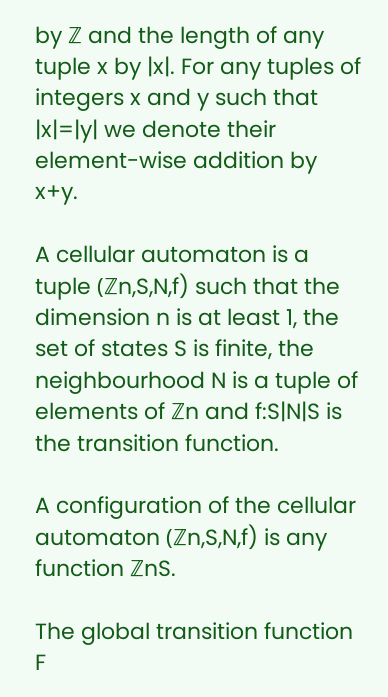by ℤ and the length of any tuple x by |x|. For any tuples of integers x and y such that |x|=|y| we denote their element-wise addition by x+y.

A cellular automaton is a tuple (ℤn,S,N,f) such that the dimension n is at least 1, the set of states S is finite, the neighbourhood N is a tuple of elements of ℤn and f:S|N|S is the transition function.

A configuration of the cellular automaton (ℤn,S,N,f) is any function ℤnS.

The global transition function F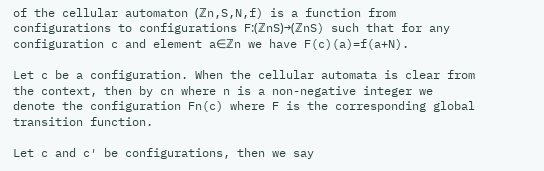of the cellular automaton (ℤn,S,N,f) is a function from configurations to configurations F:(ℤnS)→(ℤnS) such that for any configuration c and element a∈ℤn we have F(c)(a)=f(a+N).

Let c be a configuration. When the cellular automata is clear from the context, then by cn where n is a non-negative integer we denote the configuration Fn(c) where F is the corresponding global transition function.

Let c and c′ be configurations, then we say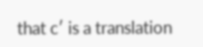that c′ is a translation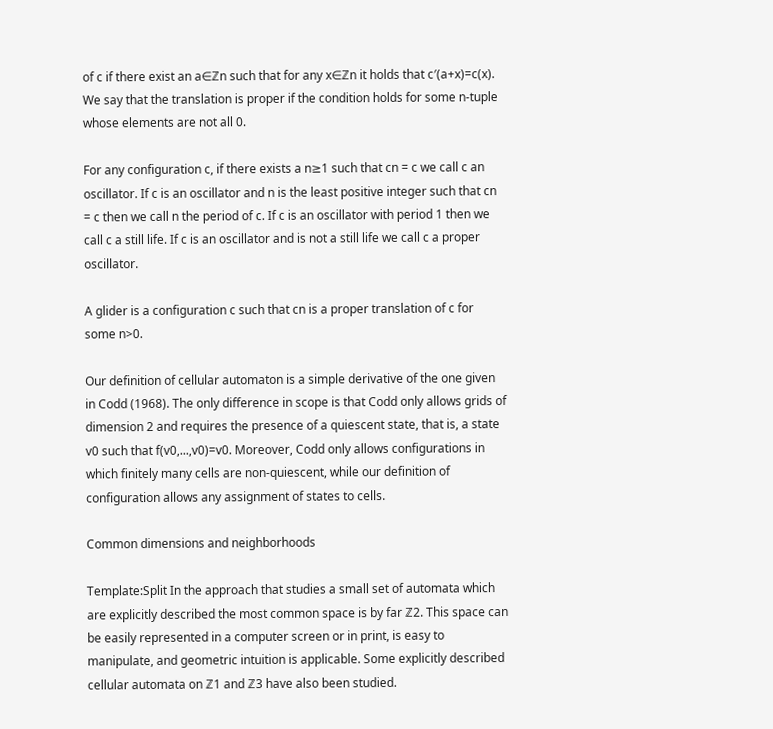of c if there exist an a∈ℤn such that for any x∈ℤn it holds that c′(a+x)=c(x). We say that the translation is proper if the condition holds for some n-tuple whose elements are not all 0.

For any configuration c, if there exists a n≥1 such that cn = c we call c an oscillator. If c is an oscillator and n is the least positive integer such that cn = c then we call n the period of c. If c is an oscillator with period 1 then we call c a still life. If c is an oscillator and is not a still life we call c a proper oscillator.

A glider is a configuration c such that cn is a proper translation of c for some n>0.

Our definition of cellular automaton is a simple derivative of the one given in Codd (1968). The only difference in scope is that Codd only allows grids of dimension 2 and requires the presence of a quiescent state, that is, a state v0 such that f(v0,...,v0)=v0. Moreover, Codd only allows configurations in which finitely many cells are non-quiescent, while our definition of configuration allows any assignment of states to cells.

Common dimensions and neighborhoods

Template:Split In the approach that studies a small set of automata which are explicitly described the most common space is by far ℤ2. This space can be easily represented in a computer screen or in print, is easy to manipulate, and geometric intuition is applicable. Some explicitly described cellular automata on ℤ1 and ℤ3 have also been studied.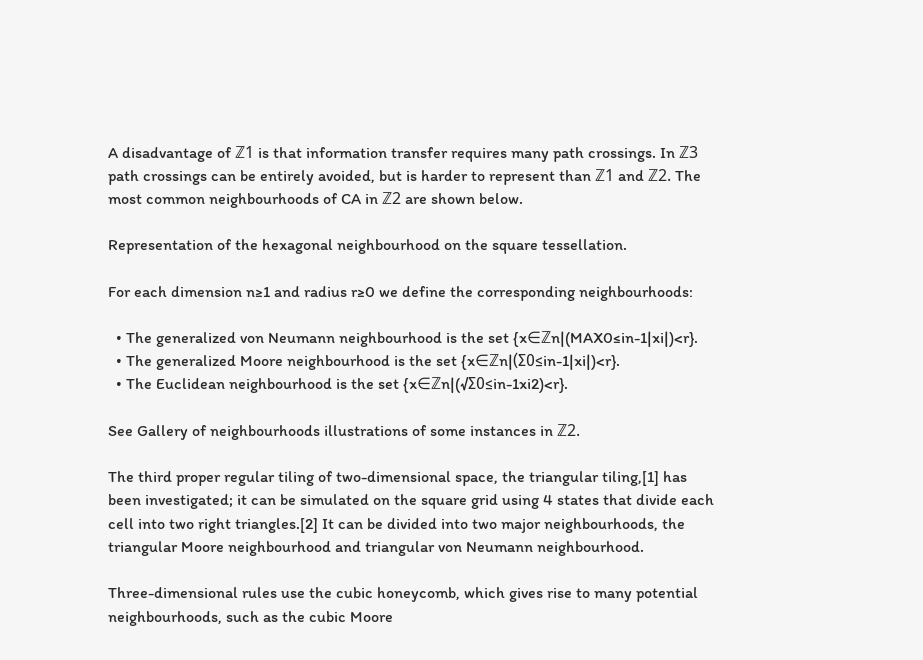A disadvantage of ℤ1 is that information transfer requires many path crossings. In ℤ3 path crossings can be entirely avoided, but is harder to represent than ℤ1 and ℤ2. The most common neighbourhoods of CA in ℤ2 are shown below.

Representation of the hexagonal neighbourhood on the square tessellation.

For each dimension n≥1 and radius r≥0 we define the corresponding neighbourhoods:

  • The generalized von Neumann neighbourhood is the set {x∈ℤn|(MAX0≤in-1|xi|)<r}.
  • The generalized Moore neighbourhood is the set {x∈ℤn|(Σ0≤in-1|xi|)<r}.
  • The Euclidean neighbourhood is the set {x∈ℤn|(√Σ0≤in-1xi2)<r}.

See Gallery of neighbourhoods illustrations of some instances in ℤ2.

The third proper regular tiling of two-dimensional space, the triangular tiling,[1] has been investigated; it can be simulated on the square grid using 4 states that divide each cell into two right triangles.[2] It can be divided into two major neighbourhoods, the triangular Moore neighbourhood and triangular von Neumann neighbourhood.

Three-dimensional rules use the cubic honeycomb, which gives rise to many potential neighbourhoods, such as the cubic Moore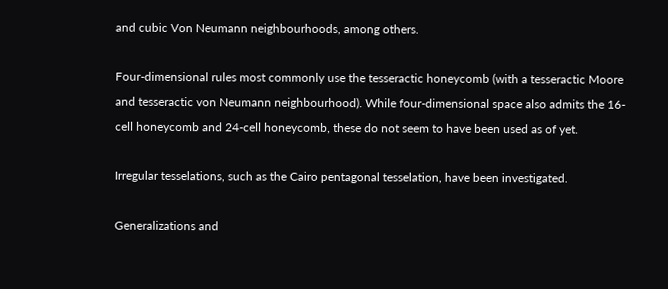and cubic Von Neumann neighbourhoods, among others.

Four-dimensional rules most commonly use the tesseractic honeycomb (with a tesseractic Moore and tesseractic von Neumann neighbourhood). While four-dimensional space also admits the 16-cell honeycomb and 24-cell honeycomb, these do not seem to have been used as of yet.

Irregular tesselations, such as the Cairo pentagonal tesselation, have been investigated.

Generalizations and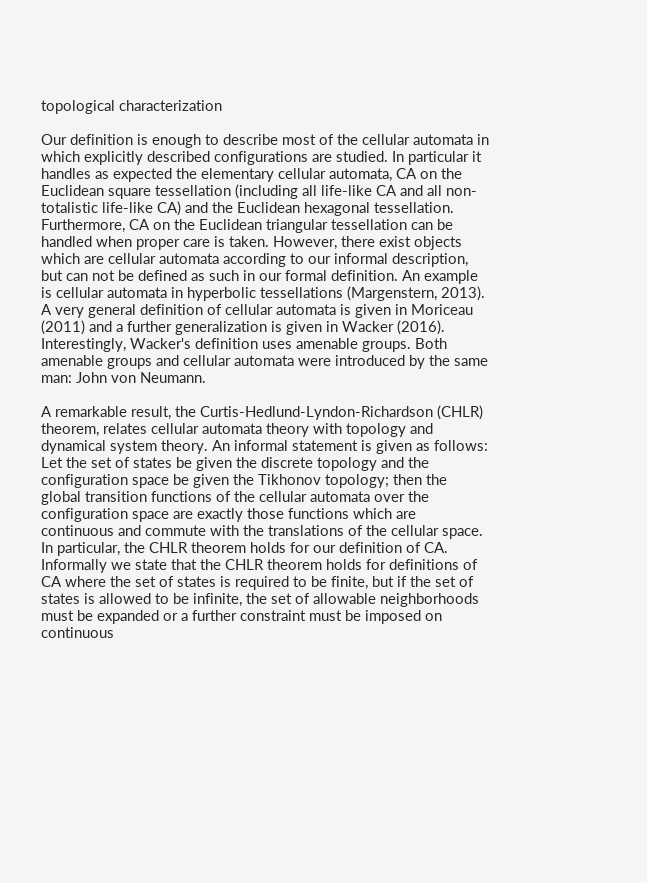topological characterization

Our definition is enough to describe most of the cellular automata in which explicitly described configurations are studied. In particular it handles as expected the elementary cellular automata, CA on the Euclidean square tessellation (including all life-like CA and all non-totalistic life-like CA) and the Euclidean hexagonal tessellation. Furthermore, CA on the Euclidean triangular tessellation can be handled when proper care is taken. However, there exist objects which are cellular automata according to our informal description, but can not be defined as such in our formal definition. An example is cellular automata in hyperbolic tessellations (Margenstern, 2013). A very general definition of cellular automata is given in Moriceau (2011) and a further generalization is given in Wacker (2016). Interestingly, Wacker's definition uses amenable groups. Both amenable groups and cellular automata were introduced by the same man: John von Neumann.

A remarkable result, the Curtis-Hedlund-Lyndon-Richardson (CHLR) theorem, relates cellular automata theory with topology and dynamical system theory. An informal statement is given as follows: Let the set of states be given the discrete topology and the configuration space be given the Tikhonov topology; then the global transition functions of the cellular automata over the configuration space are exactly those functions which are continuous and commute with the translations of the cellular space. In particular, the CHLR theorem holds for our definition of CA. Informally we state that the CHLR theorem holds for definitions of CA where the set of states is required to be finite, but if the set of states is allowed to be infinite, the set of allowable neighborhoods must be expanded or a further constraint must be imposed on continuous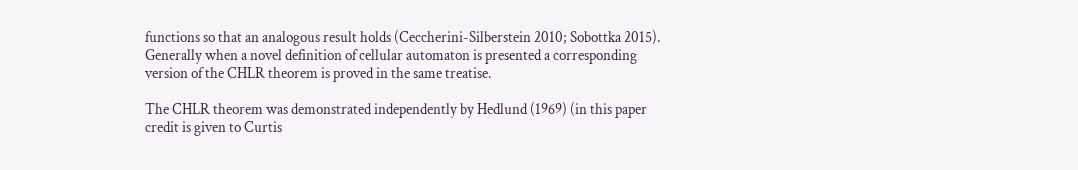functions so that an analogous result holds (Ceccherini-Silberstein 2010; Sobottka 2015). Generally when a novel definition of cellular automaton is presented a corresponding version of the CHLR theorem is proved in the same treatise.

The CHLR theorem was demonstrated independently by Hedlund (1969) (in this paper credit is given to Curtis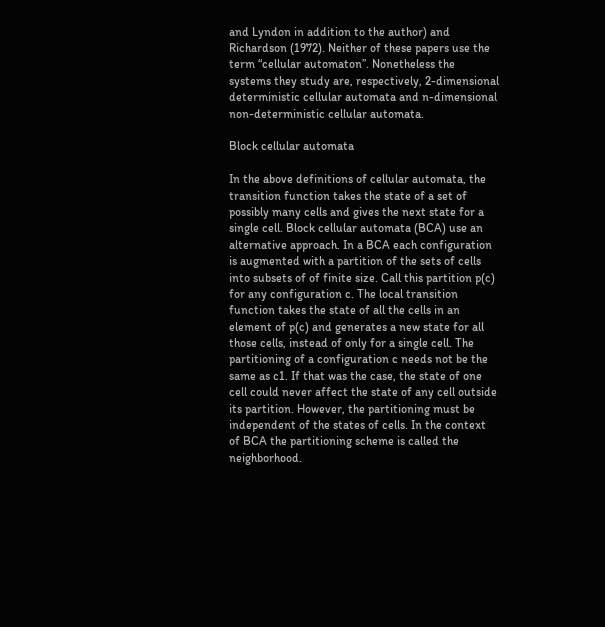and Lyndon in addition to the author) and Richardson (1972). Neither of these papers use the term “cellular automaton”. Nonetheless the systems they study are, respectively, 2-dimensional deterministic cellular automata and n-dimensional non-deterministic cellular automata.

Block cellular automata

In the above definitions of cellular automata, the transition function takes the state of a set of possibly many cells and gives the next state for a single cell. Block cellular automata (BCA) use an alternative approach. In a BCA each configuration is augmented with a partition of the sets of cells into subsets of of finite size. Call this partition p(c) for any configuration c. The local transition function takes the state of all the cells in an element of p(c) and generates a new state for all those cells, instead of only for a single cell. The partitioning of a configuration c needs not be the same as c1. If that was the case, the state of one cell could never affect the state of any cell outside its partition. However, the partitioning must be independent of the states of cells. In the context of BCA the partitioning scheme is called the neighborhood.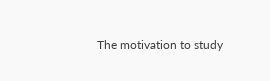The motivation to study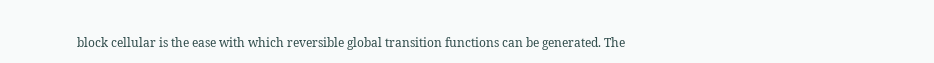block cellular is the ease with which reversible global transition functions can be generated. The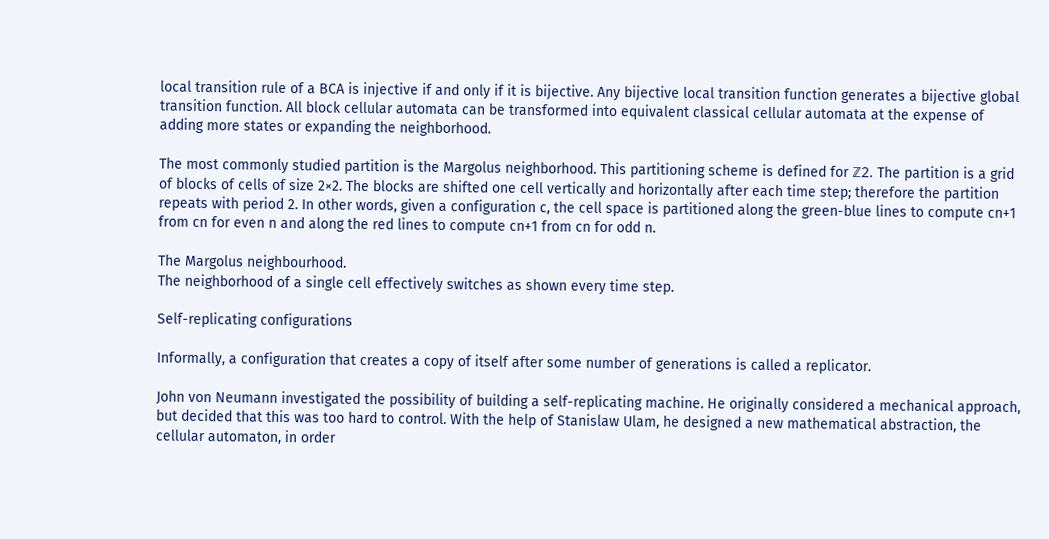local transition rule of a BCA is injective if and only if it is bijective. Any bijective local transition function generates a bijective global transition function. All block cellular automata can be transformed into equivalent classical cellular automata at the expense of adding more states or expanding the neighborhood.

The most commonly studied partition is the Margolus neighborhood. This partitioning scheme is defined for ℤ2. The partition is a grid of blocks of cells of size 2×2. The blocks are shifted one cell vertically and horizontally after each time step; therefore the partition repeats with period 2. In other words, given a configuration c, the cell space is partitioned along the green-blue lines to compute cn+1 from cn for even n and along the red lines to compute cn+1 from cn for odd n.

The Margolus neighbourhood.
The neighborhood of a single cell effectively switches as shown every time step.

Self-replicating configurations

Informally, a configuration that creates a copy of itself after some number of generations is called a replicator.

John von Neumann investigated the possibility of building a self-replicating machine. He originally considered a mechanical approach, but decided that this was too hard to control. With the help of Stanislaw Ulam, he designed a new mathematical abstraction, the cellular automaton, in order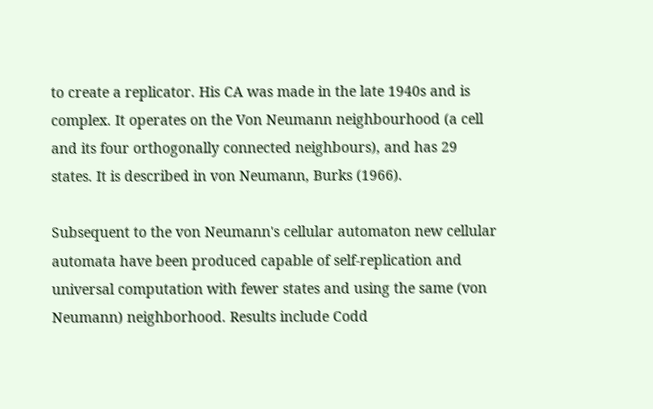to create a replicator. His CA was made in the late 1940s and is complex. It operates on the Von Neumann neighbourhood (a cell and its four orthogonally connected neighbours), and has 29 states. It is described in von Neumann, Burks (1966).

Subsequent to the von Neumann's cellular automaton new cellular automata have been produced capable of self-replication and universal computation with fewer states and using the same (von Neumann) neighborhood. Results include Codd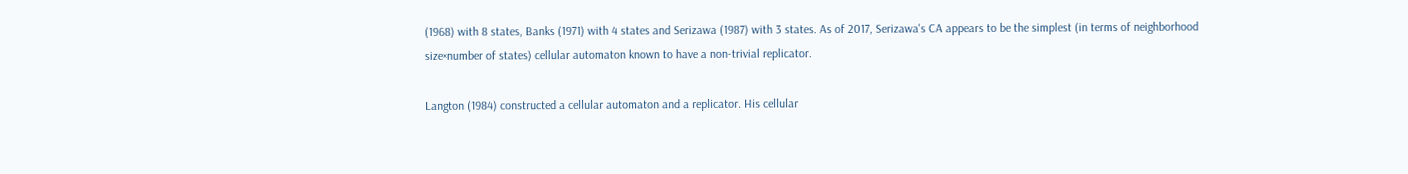(1968) with 8 states, Banks (1971) with 4 states and Serizawa (1987) with 3 states. As of 2017, Serizawa's CA appears to be the simplest (in terms of neighborhood size×number of states) cellular automaton known to have a non-trivial replicator.

Langton (1984) constructed a cellular automaton and a replicator. His cellular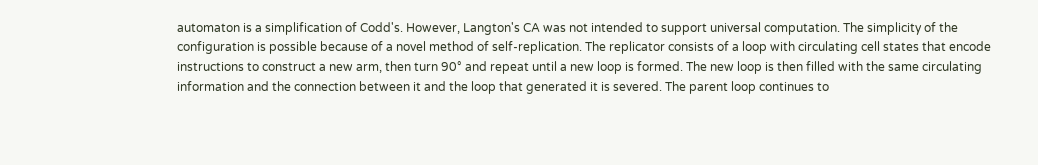automaton is a simplification of Codd's. However, Langton's CA was not intended to support universal computation. The simplicity of the configuration is possible because of a novel method of self-replication. The replicator consists of a loop with circulating cell states that encode instructions to construct a new arm, then turn 90° and repeat until a new loop is formed. The new loop is then filled with the same circulating information and the connection between it and the loop that generated it is severed. The parent loop continues to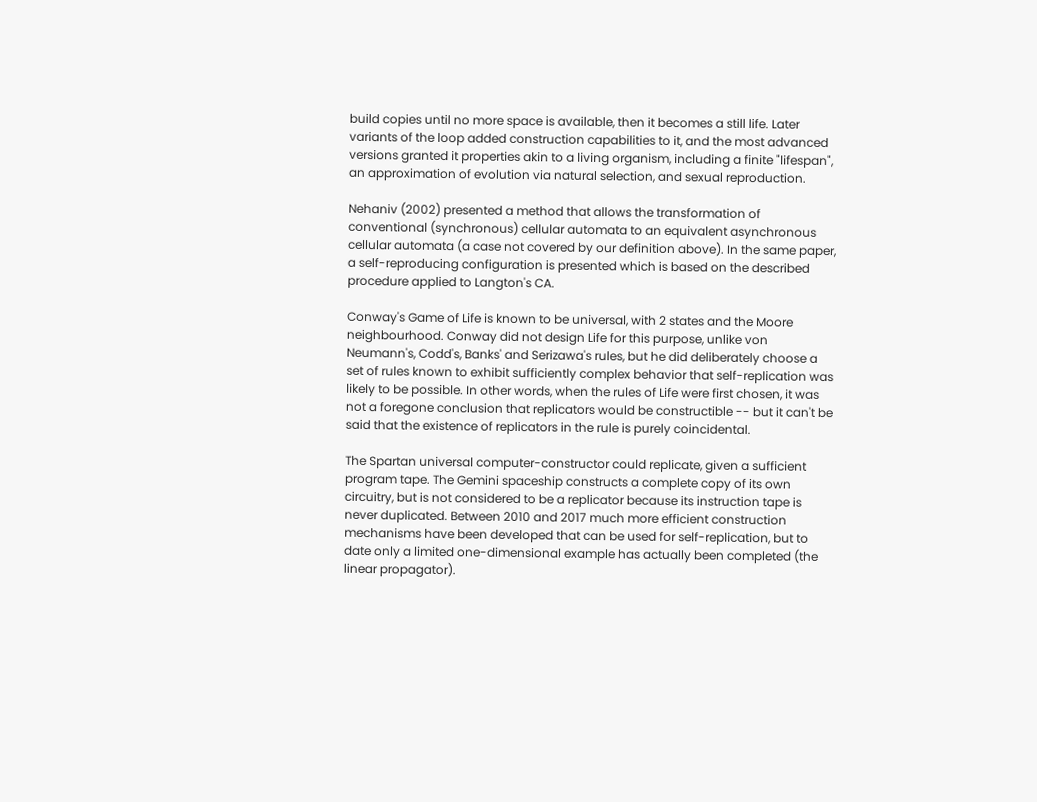build copies until no more space is available, then it becomes a still life. Later variants of the loop added construction capabilities to it, and the most advanced versions granted it properties akin to a living organism, including a finite "lifespan", an approximation of evolution via natural selection, and sexual reproduction.

Nehaniv (2002) presented a method that allows the transformation of conventional (synchronous) cellular automata to an equivalent asynchronous cellular automata (a case not covered by our definition above). In the same paper, a self-reproducing configuration is presented which is based on the described procedure applied to Langton's CA.

Conway's Game of Life is known to be universal, with 2 states and the Moore neighbourhood. Conway did not design Life for this purpose, unlike von Neumann's, Codd's, Banks' and Serizawa's rules, but he did deliberately choose a set of rules known to exhibit sufficiently complex behavior that self-replication was likely to be possible. In other words, when the rules of Life were first chosen, it was not a foregone conclusion that replicators would be constructible -- but it can't be said that the existence of replicators in the rule is purely coincidental.

The Spartan universal computer-constructor could replicate, given a sufficient program tape. The Gemini spaceship constructs a complete copy of its own circuitry, but is not considered to be a replicator because its instruction tape is never duplicated. Between 2010 and 2017 much more efficient construction mechanisms have been developed that can be used for self-replication, but to date only a limited one-dimensional example has actually been completed (the linear propagator).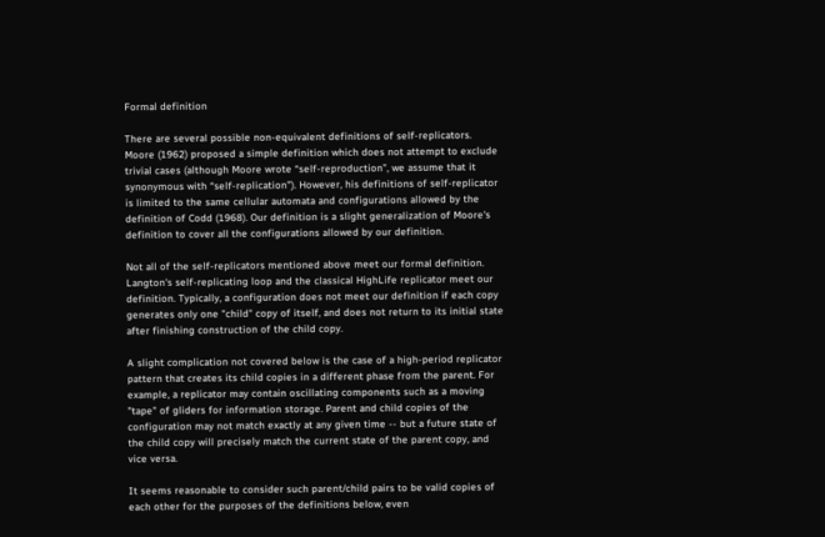Formal definition

There are several possible non-equivalent definitions of self-replicators. Moore (1962) proposed a simple definition which does not attempt to exclude trivial cases (although Moore wrote “self-reproduction”, we assume that it synonymous with “self-replication”). However, his definitions of self-replicator is limited to the same cellular automata and configurations allowed by the definition of Codd (1968). Our definition is a slight generalization of Moore's definition to cover all the configurations allowed by our definition.

Not all of the self-replicators mentioned above meet our formal definition. Langton's self-replicating loop and the classical HighLife replicator meet our definition. Typically, a configuration does not meet our definition if each copy generates only one "child" copy of itself, and does not return to its initial state after finishing construction of the child copy.

A slight complication not covered below is the case of a high-period replicator pattern that creates its child copies in a different phase from the parent. For example, a replicator may contain oscillating components such as a moving "tape" of gliders for information storage. Parent and child copies of the configuration may not match exactly at any given time -- but a future state of the child copy will precisely match the current state of the parent copy, and vice versa.

It seems reasonable to consider such parent/child pairs to be valid copies of each other for the purposes of the definitions below, even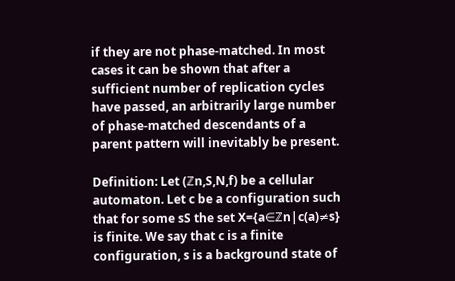if they are not phase-matched. In most cases it can be shown that after a sufficient number of replication cycles have passed, an arbitrarily large number of phase-matched descendants of a parent pattern will inevitably be present.

Definition: Let (ℤn,S,N,f) be a cellular automaton. Let c be a configuration such that for some sS the set X={a∈ℤn|c(a)≠s} is finite. We say that c is a finite configuration, s is a background state of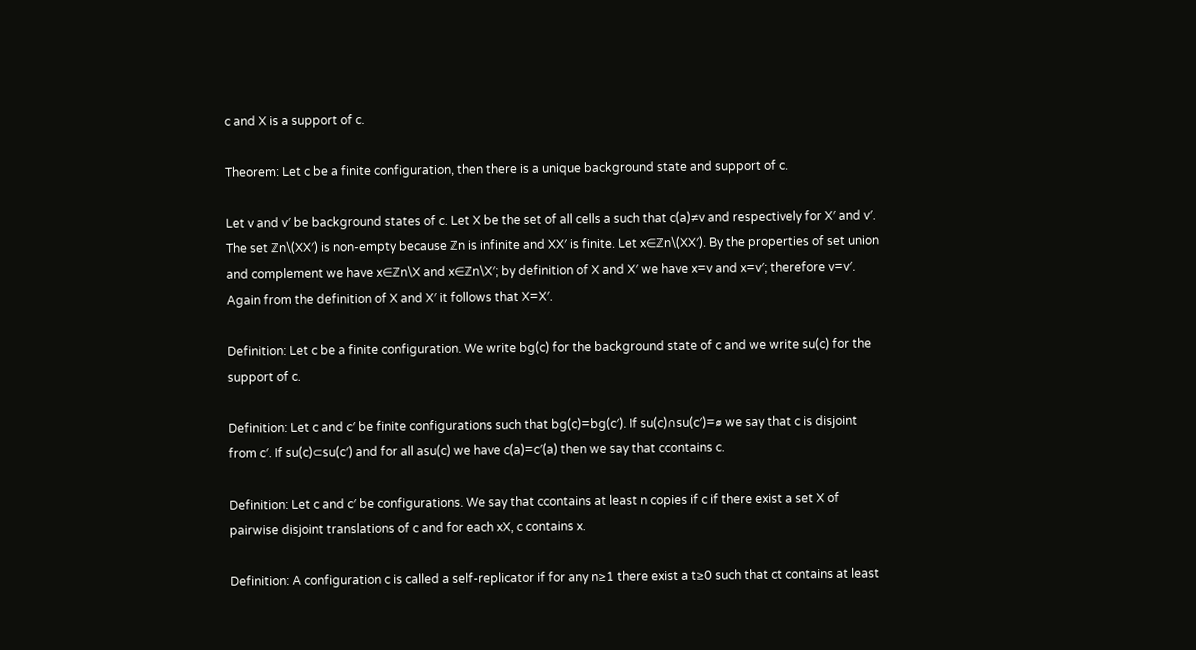c and X is a support of c.

Theorem: Let c be a finite configuration, then there is a unique background state and support of c.

Let v and v′ be background states of c. Let X be the set of all cells a such that c(a)≠v and respectively for X′ and v′. The set ℤn\(XX′) is non-empty because ℤn is infinite and XX′ is finite. Let x∈ℤn\(XX′). By the properties of set union and complement we have x∈ℤn\X and x∈ℤn\X′; by definition of X and X′ we have x=v and x=v′; therefore v=v′. Again from the definition of X and X′ it follows that X=X′.

Definition: Let c be a finite configuration. We write bg(c) for the background state of c and we write su(c) for the support of c.

Definition: Let c and c′ be finite configurations such that bg(c)=bg(c′). If su(c)∩su(c′)=∅ we say that c is disjoint from c′. If su(c)⊂su(c′) and for all asu(c) we have c(a)=c′(a) then we say that ccontains c.

Definition: Let c and c′ be configurations. We say that ccontains at least n copies if c if there exist a set X of pairwise disjoint translations of c and for each xX, c contains x.

Definition: A configuration c is called a self-replicator if for any n≥1 there exist a t≥0 such that ct contains at least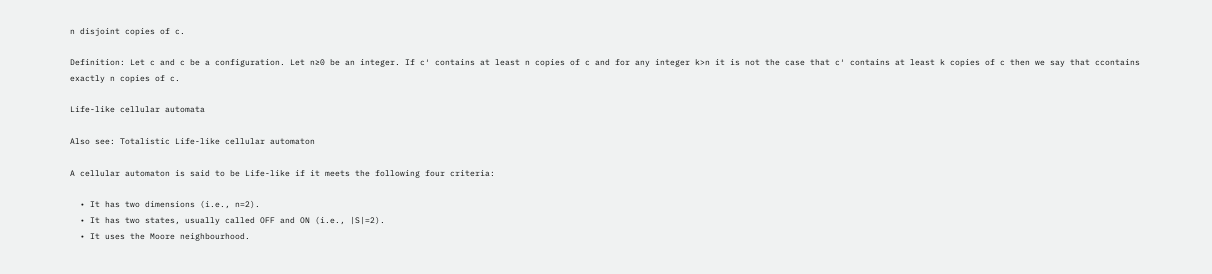n disjoint copies of c.

Definition: Let c and c be a configuration. Let n≥0 be an integer. If c′ contains at least n copies of c and for any integer k>n it is not the case that c′ contains at least k copies of c then we say that ccontains exactly n copies of c.

Life-like cellular automata

Also see: Totalistic Life-like cellular automaton

A cellular automaton is said to be Life-like if it meets the following four criteria:

  • It has two dimensions (i.e., n=2).
  • It has two states, usually called OFF and ON (i.e., |S|=2).
  • It uses the Moore neighbourhood.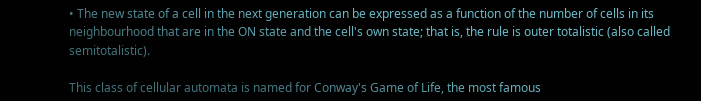• The new state of a cell in the next generation can be expressed as a function of the number of cells in its neighbourhood that are in the ON state and the cell's own state; that is, the rule is outer totalistic (also called semitotalistic).

This class of cellular automata is named for Conway's Game of Life, the most famous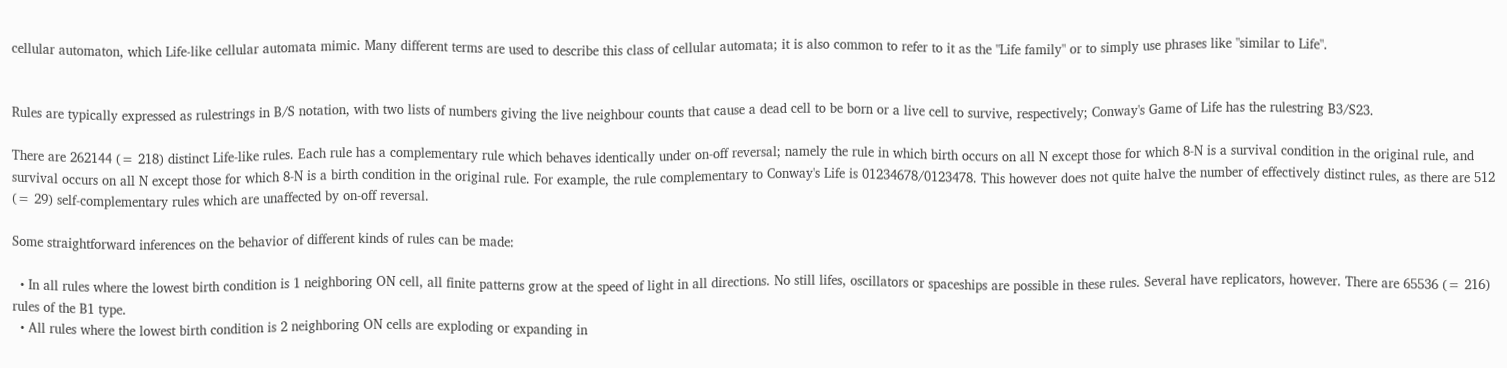cellular automaton, which Life-like cellular automata mimic. Many different terms are used to describe this class of cellular automata; it is also common to refer to it as the "Life family" or to simply use phrases like "similar to Life".


Rules are typically expressed as rulestrings in B/S notation, with two lists of numbers giving the live neighbour counts that cause a dead cell to be born or a live cell to survive, respectively; Conway's Game of Life has the rulestring B3/S23.

There are 262144 (= 218) distinct Life-like rules. Each rule has a complementary rule which behaves identically under on-off reversal; namely the rule in which birth occurs on all N except those for which 8-N is a survival condition in the original rule, and survival occurs on all N except those for which 8-N is a birth condition in the original rule. For example, the rule complementary to Conway's Life is 01234678/0123478. This however does not quite halve the number of effectively distinct rules, as there are 512 (= 29) self-complementary rules which are unaffected by on-off reversal.

Some straightforward inferences on the behavior of different kinds of rules can be made:

  • In all rules where the lowest birth condition is 1 neighboring ON cell, all finite patterns grow at the speed of light in all directions. No still lifes, oscillators or spaceships are possible in these rules. Several have replicators, however. There are 65536 (= 216) rules of the B1 type.
  • All rules where the lowest birth condition is 2 neighboring ON cells are exploding or expanding in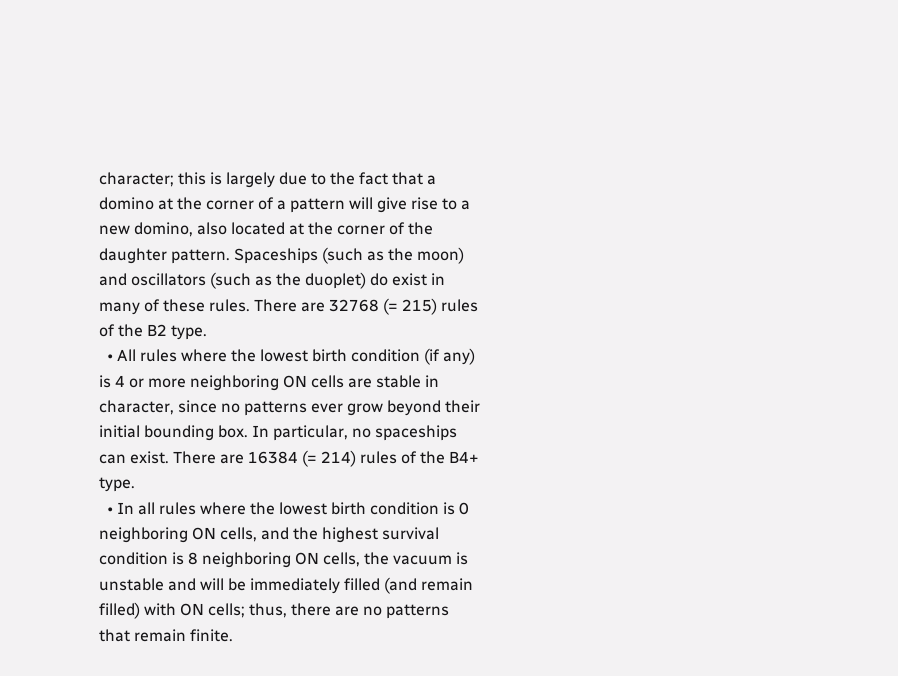character; this is largely due to the fact that a domino at the corner of a pattern will give rise to a new domino, also located at the corner of the daughter pattern. Spaceships (such as the moon) and oscillators (such as the duoplet) do exist in many of these rules. There are 32768 (= 215) rules of the B2 type.
  • All rules where the lowest birth condition (if any) is 4 or more neighboring ON cells are stable in character, since no patterns ever grow beyond their initial bounding box. In particular, no spaceships can exist. There are 16384 (= 214) rules of the B4+ type.
  • In all rules where the lowest birth condition is 0 neighboring ON cells, and the highest survival condition is 8 neighboring ON cells, the vacuum is unstable and will be immediately filled (and remain filled) with ON cells; thus, there are no patterns that remain finite.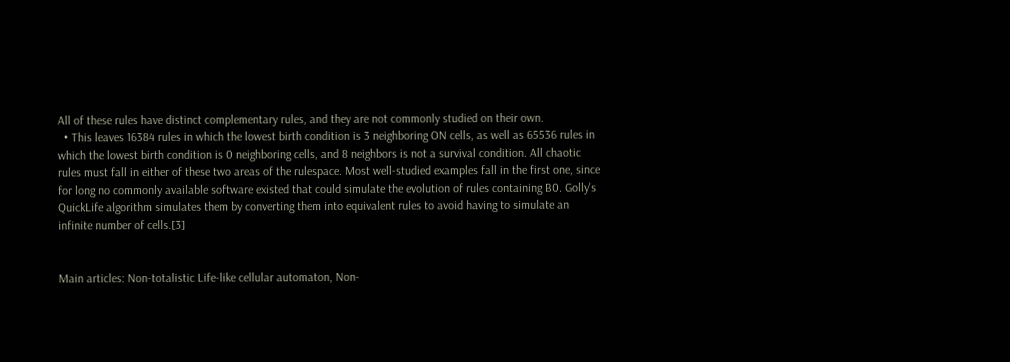All of these rules have distinct complementary rules, and they are not commonly studied on their own.
  • This leaves 16384 rules in which the lowest birth condition is 3 neighboring ON cells, as well as 65536 rules in which the lowest birth condition is 0 neighboring cells, and 8 neighbors is not a survival condition. All chaotic rules must fall in either of these two areas of the rulespace. Most well-studied examples fall in the first one, since for long no commonly available software existed that could simulate the evolution of rules containing B0. Golly's QuickLife algorithm simulates them by converting them into equivalent rules to avoid having to simulate an infinite number of cells.[3]


Main articles: Non-totalistic Life-like cellular automaton, Non-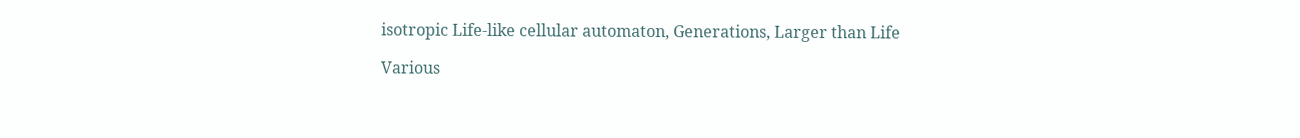isotropic Life-like cellular automaton, Generations, Larger than Life

Various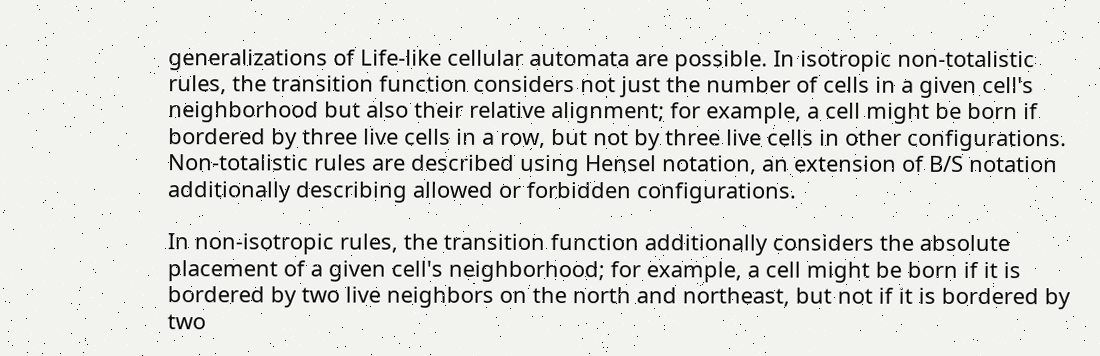generalizations of Life-like cellular automata are possible. In isotropic non-totalistic rules, the transition function considers not just the number of cells in a given cell's neighborhood but also their relative alignment; for example, a cell might be born if bordered by three live cells in a row, but not by three live cells in other configurations. Non-totalistic rules are described using Hensel notation, an extension of B/S notation additionally describing allowed or forbidden configurations.

In non-isotropic rules, the transition function additionally considers the absolute placement of a given cell's neighborhood; for example, a cell might be born if it is bordered by two live neighbors on the north and northeast, but not if it is bordered by two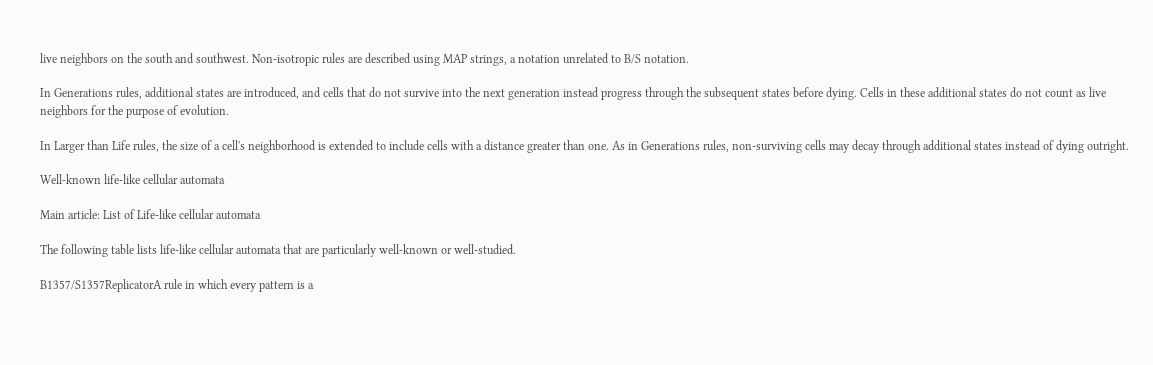live neighbors on the south and southwest. Non-isotropic rules are described using MAP strings, a notation unrelated to B/S notation.

In Generations rules, additional states are introduced, and cells that do not survive into the next generation instead progress through the subsequent states before dying. Cells in these additional states do not count as live neighbors for the purpose of evolution.

In Larger than Life rules, the size of a cell's neighborhood is extended to include cells with a distance greater than one. As in Generations rules, non-surviving cells may decay through additional states instead of dying outright.

Well-known life-like cellular automata

Main article: List of Life-like cellular automata

The following table lists life-like cellular automata that are particularly well-known or well-studied.

B1357/S1357ReplicatorA rule in which every pattern is a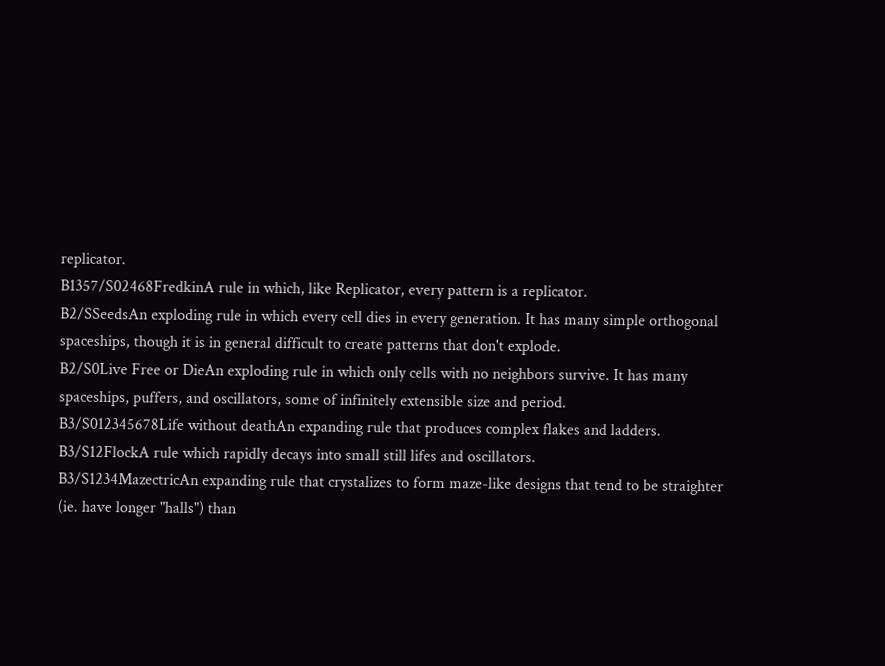replicator.
B1357/S02468FredkinA rule in which, like Replicator, every pattern is a replicator.
B2/SSeedsAn exploding rule in which every cell dies in every generation. It has many simple orthogonal spaceships, though it is in general difficult to create patterns that don't explode.
B2/S0Live Free or DieAn exploding rule in which only cells with no neighbors survive. It has many spaceships, puffers, and oscillators, some of infinitely extensible size and period.
B3/S012345678Life without deathAn expanding rule that produces complex flakes and ladders.
B3/S12FlockA rule which rapidly decays into small still lifes and oscillators.
B3/S1234MazectricAn expanding rule that crystalizes to form maze-like designs that tend to be straighter (ie. have longer "halls") than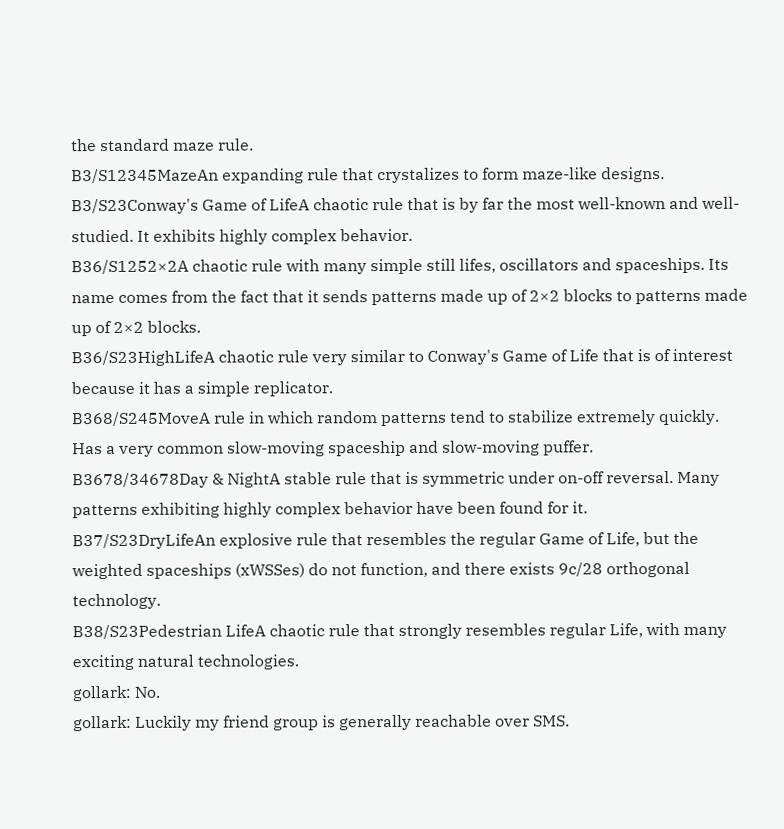the standard maze rule.
B3/S12345MazeAn expanding rule that crystalizes to form maze-like designs.
B3/S23Conway's Game of LifeA chaotic rule that is by far the most well-known and well-studied. It exhibits highly complex behavior.
B36/S1252×2A chaotic rule with many simple still lifes, oscillators and spaceships. Its name comes from the fact that it sends patterns made up of 2×2 blocks to patterns made up of 2×2 blocks.
B36/S23HighLifeA chaotic rule very similar to Conway's Game of Life that is of interest because it has a simple replicator.
B368/S245MoveA rule in which random patterns tend to stabilize extremely quickly. Has a very common slow-moving spaceship and slow-moving puffer.
B3678/34678Day & NightA stable rule that is symmetric under on-off reversal. Many patterns exhibiting highly complex behavior have been found for it.
B37/S23DryLifeAn explosive rule that resembles the regular Game of Life, but the weighted spaceships (xWSSes) do not function, and there exists 9c/28 orthogonal technology.
B38/S23Pedestrian LifeA chaotic rule that strongly resembles regular Life, with many exciting natural technologies.
gollark: No.
gollark: Luckily my friend group is generally reachable over SMS.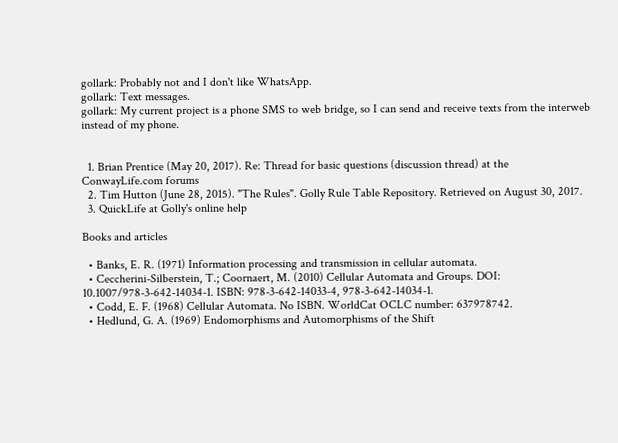gollark: Probably not and I don't like WhatsApp.
gollark: Text messages.
gollark: My current project is a phone SMS to web bridge, so I can send and receive texts from the interweb instead of my phone.


  1. Brian Prentice (May 20, 2017). Re: Thread for basic questions (discussion thread) at the ConwayLife.com forums
  2. Tim Hutton (June 28, 2015). "The Rules". Golly Rule Table Repository. Retrieved on August 30, 2017.
  3. QuickLife at Golly's online help

Books and articles

  • Banks, E. R. (1971) Information processing and transmission in cellular automata.
  • Ceccherini-Silberstein, T.; Coornaert, M. (2010) Cellular Automata and Groups. DOI: 10.1007/978-3-642-14034-1. ISBN: 978-3-642-14033-4, 978-3-642-14034-1.
  • Codd, E. F. (1968) Cellular Automata. No ISBN. WorldCat OCLC number: 637978742.
  • Hedlund, G. A. (1969) Endomorphisms and Automorphisms of the Shift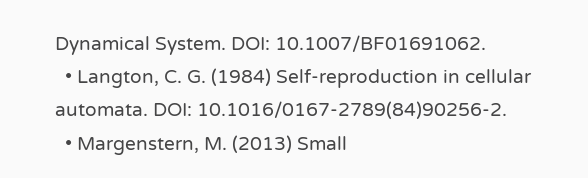Dynamical System. DOI: 10.1007/BF01691062.
  • Langton, C. G. (1984) Self-reproduction in cellular automata. DOI: 10.1016/0167-2789(84)90256-2.
  • Margenstern, M. (2013) Small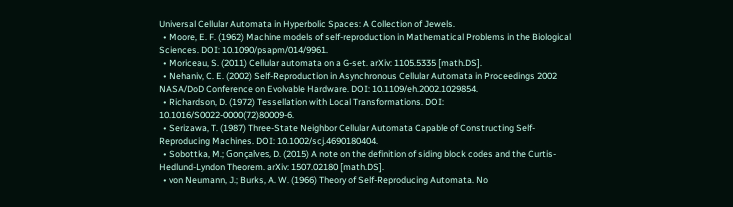Universal Cellular Automata in Hyperbolic Spaces: A Collection of Jewels.
  • Moore, E. F. (1962) Machine models of self-reproduction in Mathematical Problems in the Biological Sciences. DOI: 10.1090/psapm/014/9961.
  • Moriceau, S. (2011) Cellular automata on a G-set. arXiv: 1105.5335 [math.DS].
  • Nehaniv, C. E. (2002) Self-Reproduction in Asynchronous Cellular Automata in Proceedings 2002 NASA/DoD Conference on Evolvable Hardware. DOI: 10.1109/eh.2002.1029854.
  • Richardson, D. (1972) Tessellation with Local Transformations. DOI: 10.1016/S0022-0000(72)80009-6.
  • Serizawa, T. (1987) Three-State Neighbor Cellular Automata Capable of Constructing Self-Reproducing Machines. DOI: 10.1002/scj.4690180404.
  • Sobottka, M.; Gonçalves, D. (2015) A note on the definition of siding block codes and the Curtis-Hedlund-Lyndon Theorem. arXiv: 1507.02180 [math.DS].
  • von Neumann, J.; Burks, A. W. (1966) Theory of Self-Reproducing Automata. No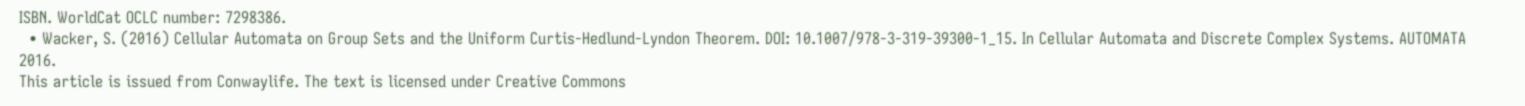ISBN. WorldCat OCLC number: 7298386.
  • Wacker, S. (2016) Cellular Automata on Group Sets and the Uniform Curtis-Hedlund-Lyndon Theorem. DOI: 10.1007/978-3-319-39300-1_15. In Cellular Automata and Discrete Complex Systems. AUTOMATA 2016.
This article is issued from Conwaylife. The text is licensed under Creative Commons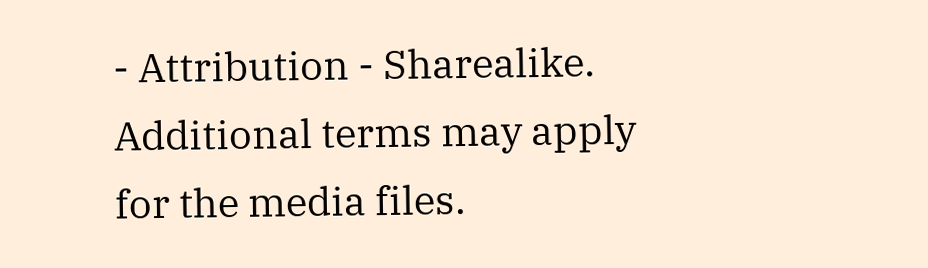- Attribution - Sharealike. Additional terms may apply for the media files.